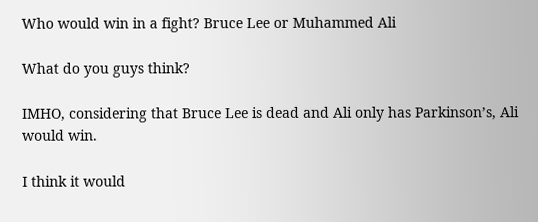Who would win in a fight? Bruce Lee or Muhammed Ali

What do you guys think?

IMHO, considering that Bruce Lee is dead and Ali only has Parkinson’s, Ali would win.

I think it would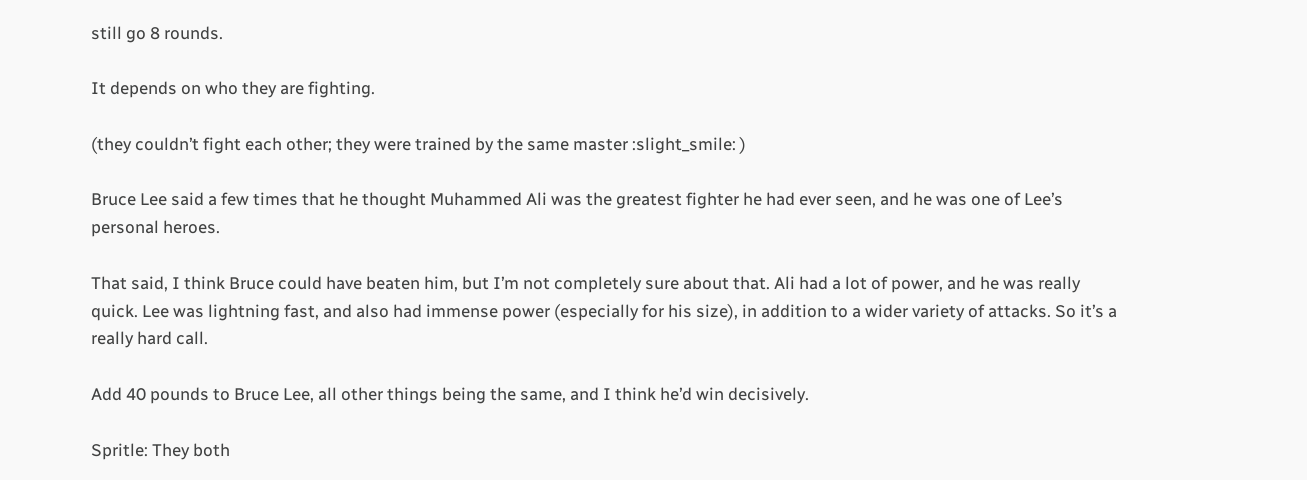still go 8 rounds.

It depends on who they are fighting.

(they couldn’t fight each other; they were trained by the same master :slight_smile: )

Bruce Lee said a few times that he thought Muhammed Ali was the greatest fighter he had ever seen, and he was one of Lee’s personal heroes.

That said, I think Bruce could have beaten him, but I’m not completely sure about that. Ali had a lot of power, and he was really quick. Lee was lightning fast, and also had immense power (especially for his size), in addition to a wider variety of attacks. So it’s a really hard call.

Add 40 pounds to Bruce Lee, all other things being the same, and I think he’d win decisively.

Spritle: They both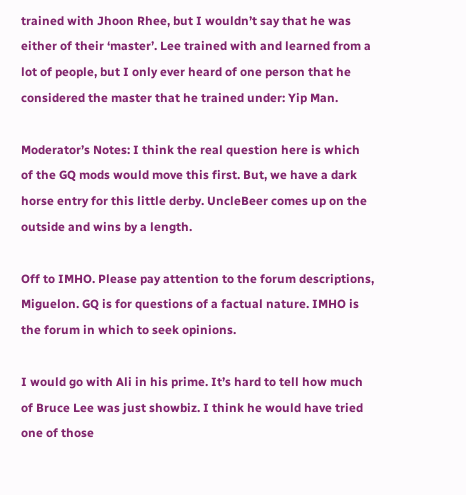trained with Jhoon Rhee, but I wouldn’t say that he was either of their ‘master’. Lee trained with and learned from a lot of people, but I only ever heard of one person that he considered the master that he trained under: Yip Man.

Moderator’s Notes: I think the real question here is which of the GQ mods would move this first. But, we have a dark horse entry for this little derby. UncleBeer comes up on the outside and wins by a length.

Off to IMHO. Please pay attention to the forum descriptions, Miguelon. GQ is for questions of a factual nature. IMHO is the forum in which to seek opinions.

I would go with Ali in his prime. It’s hard to tell how much of Bruce Lee was just showbiz. I think he would have tried one of those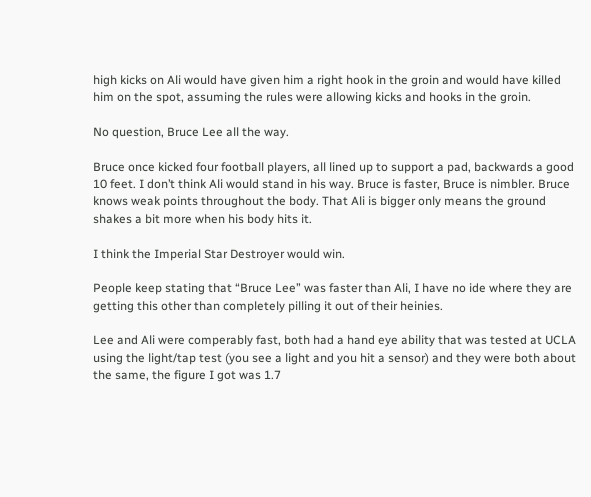high kicks on Ali would have given him a right hook in the groin and would have killed him on the spot, assuming the rules were allowing kicks and hooks in the groin.

No question, Bruce Lee all the way.

Bruce once kicked four football players, all lined up to support a pad, backwards a good 10 feet. I don’t think Ali would stand in his way. Bruce is faster, Bruce is nimbler. Bruce knows weak points throughout the body. That Ali is bigger only means the ground shakes a bit more when his body hits it.

I think the Imperial Star Destroyer would win.

People keep stating that “Bruce Lee” was faster than Ali, I have no ide where they are getting this other than completely pilling it out of their heinies.

Lee and Ali were comperably fast, both had a hand eye ability that was tested at UCLA using the light/tap test (you see a light and you hit a sensor) and they were both about the same, the figure I got was 1.7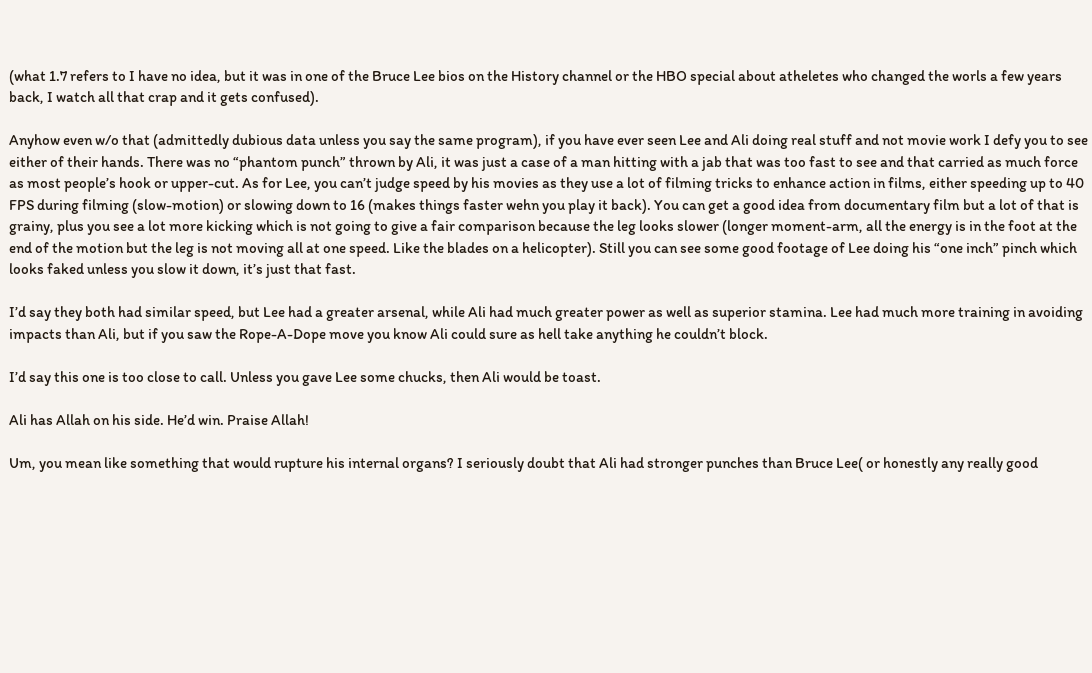(what 1.7 refers to I have no idea, but it was in one of the Bruce Lee bios on the History channel or the HBO special about atheletes who changed the worls a few years back, I watch all that crap and it gets confused).

Anyhow even w/o that (admittedly dubious data unless you say the same program), if you have ever seen Lee and Ali doing real stuff and not movie work I defy you to see either of their hands. There was no “phantom punch” thrown by Ali, it was just a case of a man hitting with a jab that was too fast to see and that carried as much force as most people’s hook or upper-cut. As for Lee, you can’t judge speed by his movies as they use a lot of filming tricks to enhance action in films, either speeding up to 40 FPS during filming (slow-motion) or slowing down to 16 (makes things faster wehn you play it back). You can get a good idea from documentary film but a lot of that is grainy, plus you see a lot more kicking which is not going to give a fair comparison because the leg looks slower (longer moment-arm, all the energy is in the foot at the end of the motion but the leg is not moving all at one speed. Like the blades on a helicopter). Still you can see some good footage of Lee doing his “one inch” pinch which looks faked unless you slow it down, it’s just that fast.

I’d say they both had similar speed, but Lee had a greater arsenal, while Ali had much greater power as well as superior stamina. Lee had much more training in avoiding impacts than Ali, but if you saw the Rope-A-Dope move you know Ali could sure as hell take anything he couldn’t block.

I’d say this one is too close to call. Unless you gave Lee some chucks, then Ali would be toast.

Ali has Allah on his side. He’d win. Praise Allah!

Um, you mean like something that would rupture his internal organs? I seriously doubt that Ali had stronger punches than Bruce Lee( or honestly any really good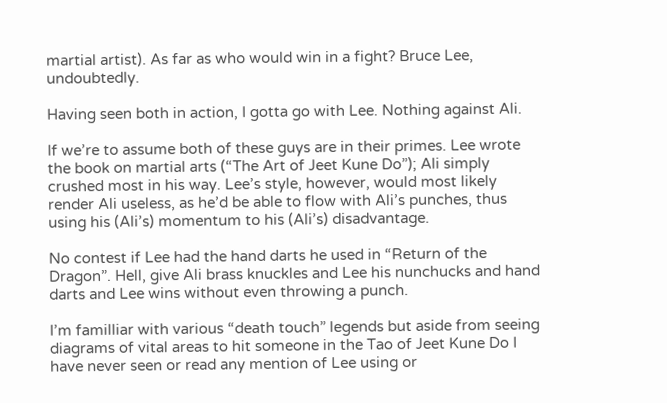martial artist). As far as who would win in a fight? Bruce Lee, undoubtedly.

Having seen both in action, I gotta go with Lee. Nothing against Ali.

If we’re to assume both of these guys are in their primes. Lee wrote the book on martial arts (“The Art of Jeet Kune Do”); Ali simply crushed most in his way. Lee’s style, however, would most likely render Ali useless, as he’d be able to flow with Ali’s punches, thus using his (Ali’s) momentum to his (Ali’s) disadvantage.

No contest if Lee had the hand darts he used in “Return of the Dragon”. Hell, give Ali brass knuckles and Lee his nunchucks and hand darts and Lee wins without even throwing a punch.

I’m familliar with various “death touch” legends but aside from seeing diagrams of vital areas to hit someone in the Tao of Jeet Kune Do I have never seen or read any mention of Lee using or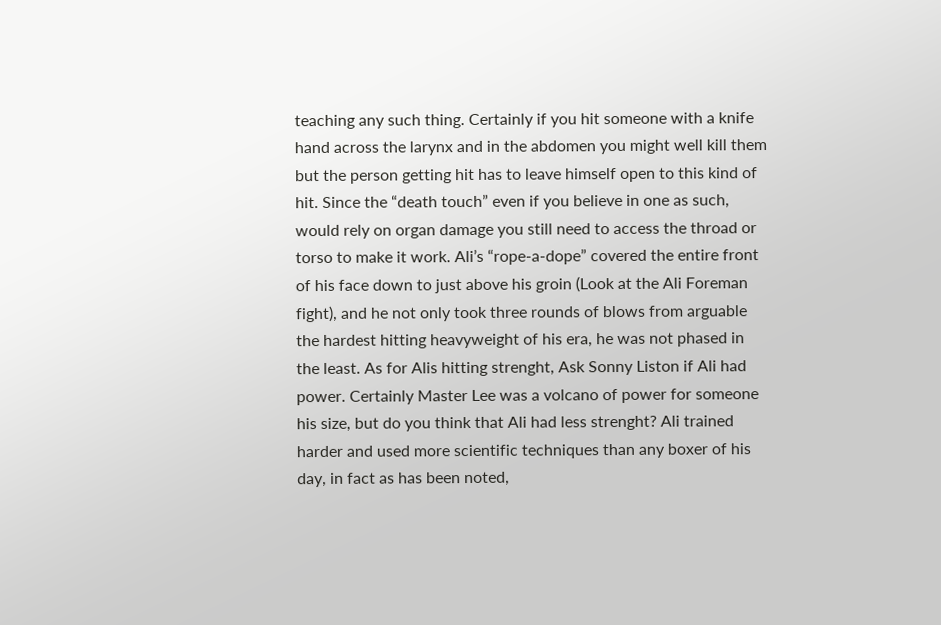teaching any such thing. Certainly if you hit someone with a knife hand across the larynx and in the abdomen you might well kill them but the person getting hit has to leave himself open to this kind of hit. Since the “death touch” even if you believe in one as such, would rely on organ damage you still need to access the throad or torso to make it work. Ali’s “rope-a-dope” covered the entire front of his face down to just above his groin (Look at the Ali Foreman fight), and he not only took three rounds of blows from arguable the hardest hitting heavyweight of his era, he was not phased in the least. As for Alis hitting strenght, Ask Sonny Liston if Ali had power. Certainly Master Lee was a volcano of power for someone his size, but do you think that Ali had less strenght? Ali trained harder and used more scientific techniques than any boxer of his day, in fact as has been noted,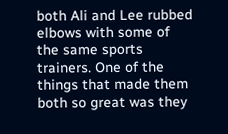both Ali and Lee rubbed elbows with some of the same sports trainers. One of the things that made them both so great was they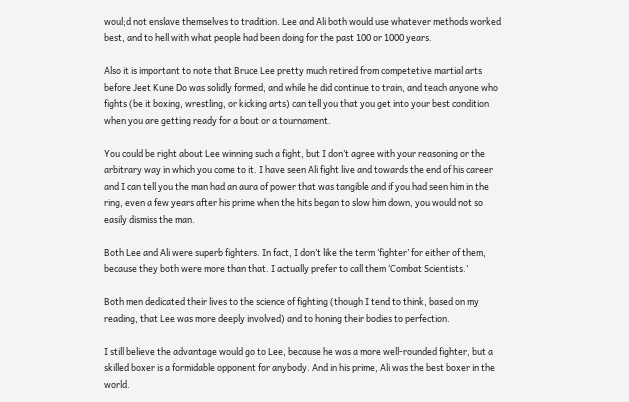woul;d not enslave themselves to tradition. Lee and Ali both would use whatever methods worked best, and to hell with what people had been doing for the past 100 or 1000 years.

Also it is important to note that Bruce Lee pretty much retired from competetive martial arts before Jeet Kune Do was solidly formed, and while he did continue to train, and teach anyone who fights (be it boxing, wrestling, or kicking arts) can tell you that you get into your best condition when you are getting ready for a bout or a tournament.

You could be right about Lee winning such a fight, but I don’t agree with your reasoning or the arbitrary way in which you come to it. I have seen Ali fight live and towards the end of his career and I can tell you the man had an aura of power that was tangible and if you had seen him in the ring, even a few years after his prime when the hits began to slow him down, you would not so easily dismiss the man.

Both Lee and Ali were superb fighters. In fact, I don’t like the term ‘fighter’ for either of them, because they both were more than that. I actually prefer to call them ‘Combat Scientists.’

Both men dedicated their lives to the science of fighting (though I tend to think, based on my reading, that Lee was more deeply involved) and to honing their bodies to perfection.

I still believe the advantage would go to Lee, because he was a more well-rounded fighter, but a skilled boxer is a formidable opponent for anybody. And in his prime, Ali was the best boxer in the world.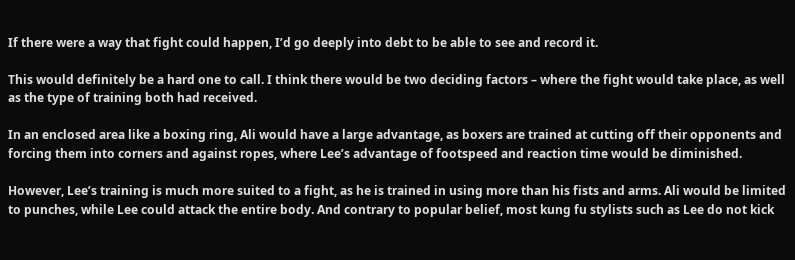If there were a way that fight could happen, I’d go deeply into debt to be able to see and record it.

This would definitely be a hard one to call. I think there would be two deciding factors – where the fight would take place, as well as the type of training both had received.

In an enclosed area like a boxing ring, Ali would have a large advantage, as boxers are trained at cutting off their opponents and forcing them into corners and against ropes, where Lee’s advantage of footspeed and reaction time would be diminished.

However, Lee’s training is much more suited to a fight, as he is trained in using more than his fists and arms. Ali would be limited to punches, while Lee could attack the entire body. And contrary to popular belief, most kung fu stylists such as Lee do not kick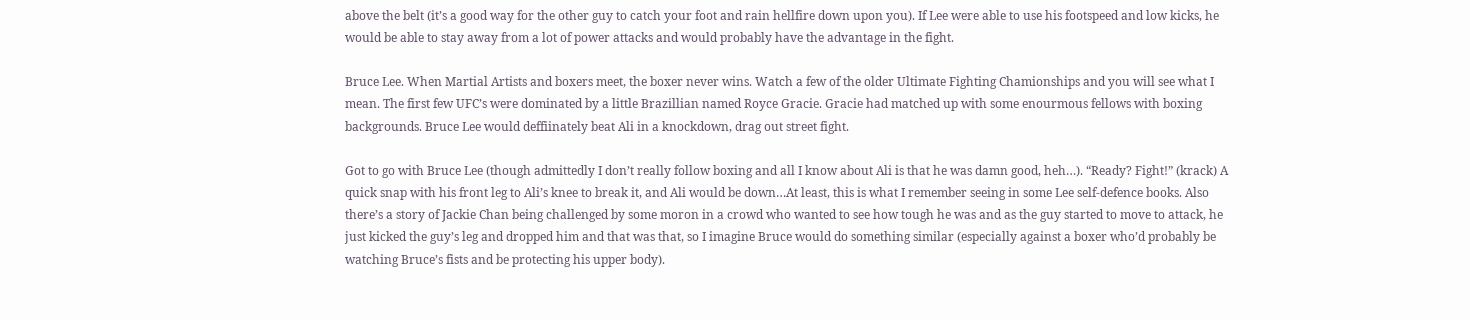above the belt (it’s a good way for the other guy to catch your foot and rain hellfire down upon you). If Lee were able to use his footspeed and low kicks, he would be able to stay away from a lot of power attacks and would probably have the advantage in the fight.

Bruce Lee. When Martial Artists and boxers meet, the boxer never wins. Watch a few of the older Ultimate Fighting Chamionships and you will see what I mean. The first few UFC’s were dominated by a little Brazillian named Royce Gracie. Gracie had matched up with some enourmous fellows with boxing backgrounds. Bruce Lee would deffiinately beat Ali in a knockdown, drag out street fight.

Got to go with Bruce Lee (though admittedly I don’t really follow boxing and all I know about Ali is that he was damn good, heh…). “Ready? Fight!” (krack) A quick snap with his front leg to Ali’s knee to break it, and Ali would be down…At least, this is what I remember seeing in some Lee self-defence books. Also there’s a story of Jackie Chan being challenged by some moron in a crowd who wanted to see how tough he was and as the guy started to move to attack, he just kicked the guy’s leg and dropped him and that was that, so I imagine Bruce would do something similar (especially against a boxer who’d probably be watching Bruce’s fists and be protecting his upper body).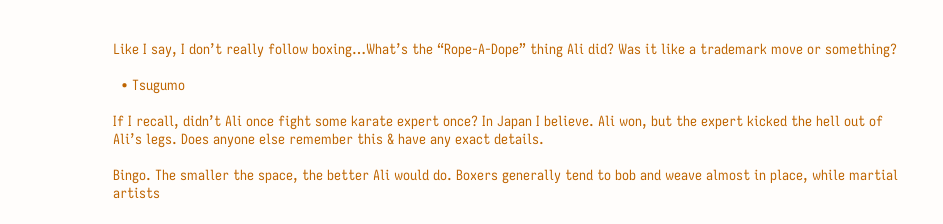Like I say, I don’t really follow boxing…What’s the “Rope-A-Dope” thing Ali did? Was it like a trademark move or something?

  • Tsugumo

If I recall, didn’t Ali once fight some karate expert once? In Japan I believe. Ali won, but the expert kicked the hell out of Ali’s legs. Does anyone else remember this & have any exact details.

Bingo. The smaller the space, the better Ali would do. Boxers generally tend to bob and weave almost in place, while martial artists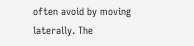often avoid by moving laterally. The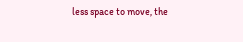less space to move, the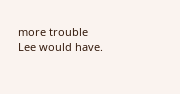more trouble Lee would have.